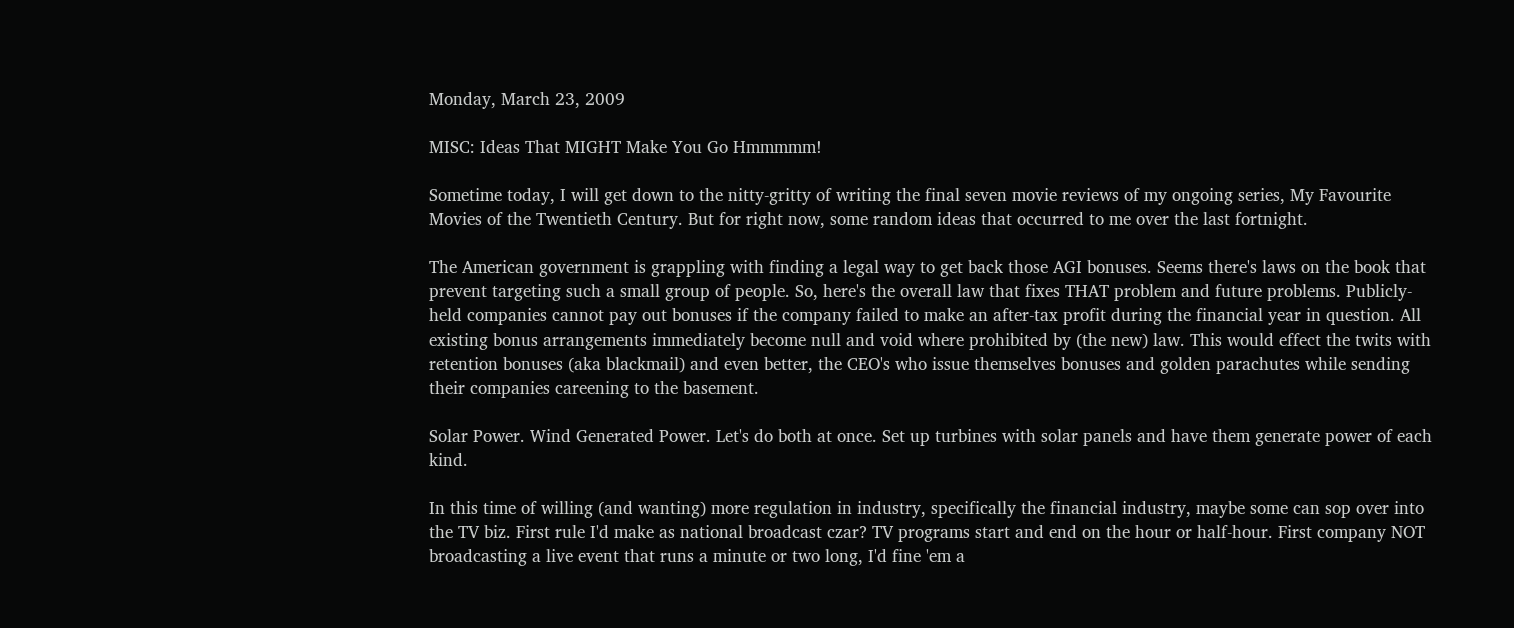Monday, March 23, 2009

MISC: Ideas That MIGHT Make You Go Hmmmmm!

Sometime today, I will get down to the nitty-gritty of writing the final seven movie reviews of my ongoing series, My Favourite Movies of the Twentieth Century. But for right now, some random ideas that occurred to me over the last fortnight.

The American government is grappling with finding a legal way to get back those AGI bonuses. Seems there's laws on the book that prevent targeting such a small group of people. So, here's the overall law that fixes THAT problem and future problems. Publicly-held companies cannot pay out bonuses if the company failed to make an after-tax profit during the financial year in question. All existing bonus arrangements immediately become null and void where prohibited by (the new) law. This would effect the twits with retention bonuses (aka blackmail) and even better, the CEO's who issue themselves bonuses and golden parachutes while sending their companies careening to the basement.

Solar Power. Wind Generated Power. Let's do both at once. Set up turbines with solar panels and have them generate power of each kind.

In this time of willing (and wanting) more regulation in industry, specifically the financial industry, maybe some can sop over into the TV biz. First rule I'd make as national broadcast czar? TV programs start and end on the hour or half-hour. First company NOT broadcasting a live event that runs a minute or two long, I'd fine 'em a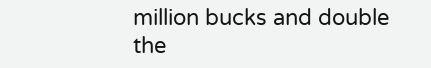million bucks and double the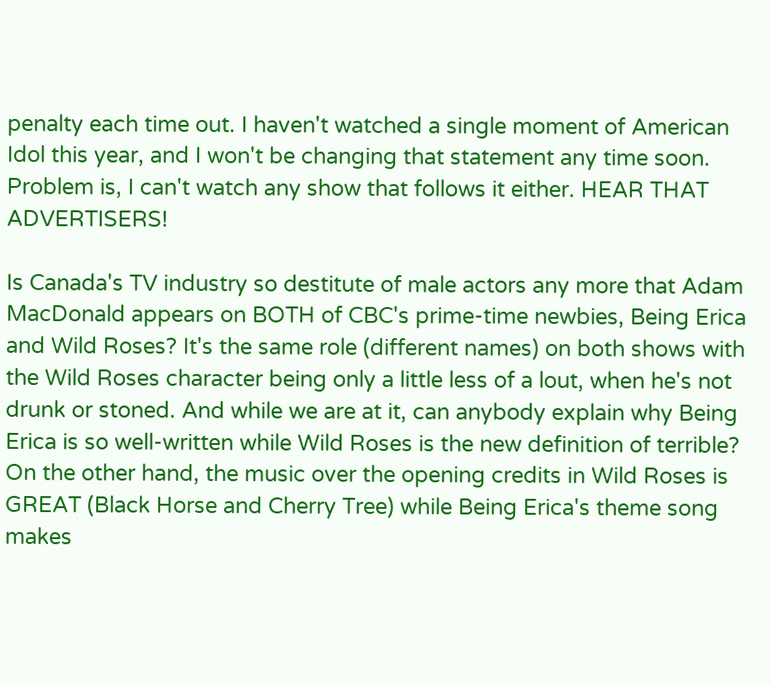penalty each time out. I haven't watched a single moment of American Idol this year, and I won't be changing that statement any time soon. Problem is, I can't watch any show that follows it either. HEAR THAT ADVERTISERS!

Is Canada's TV industry so destitute of male actors any more that Adam MacDonald appears on BOTH of CBC's prime-time newbies, Being Erica and Wild Roses? It's the same role (different names) on both shows with the Wild Roses character being only a little less of a lout, when he's not drunk or stoned. And while we are at it, can anybody explain why Being Erica is so well-written while Wild Roses is the new definition of terrible? On the other hand, the music over the opening credits in Wild Roses is GREAT (Black Horse and Cherry Tree) while Being Erica's theme song makes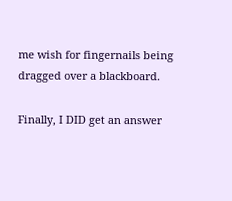me wish for fingernails being dragged over a blackboard.

Finally, I DID get an answer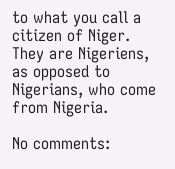to what you call a citizen of Niger. They are Nigeriens, as opposed to Nigerians, who come from Nigeria.

No comments: